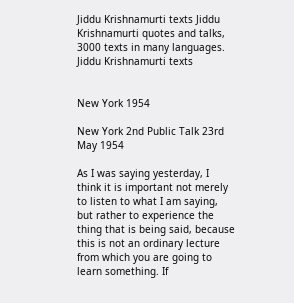Jiddu Krishnamurti texts Jiddu Krishnamurti quotes and talks, 3000 texts in many languages. Jiddu Krishnamurti texts


New York 1954

New York 2nd Public Talk 23rd May 1954

As I was saying yesterday, I think it is important not merely to listen to what I am saying, but rather to experience the thing that is being said, because this is not an ordinary lecture from which you are going to learn something. If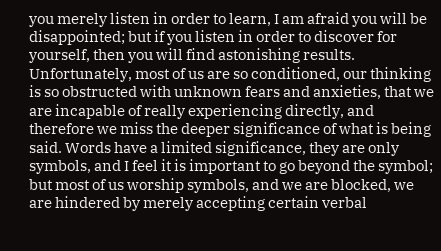you merely listen in order to learn, I am afraid you will be disappointed; but if you listen in order to discover for yourself, then you will find astonishing results. Unfortunately, most of us are so conditioned, our thinking is so obstructed with unknown fears and anxieties, that we are incapable of really experiencing directly, and therefore we miss the deeper significance of what is being said. Words have a limited significance, they are only symbols, and I feel it is important to go beyond the symbol; but most of us worship symbols, and we are blocked, we are hindered by merely accepting certain verbal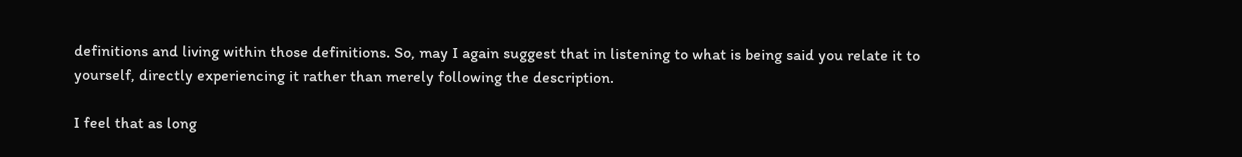definitions and living within those definitions. So, may I again suggest that in listening to what is being said you relate it to yourself, directly experiencing it rather than merely following the description.

I feel that as long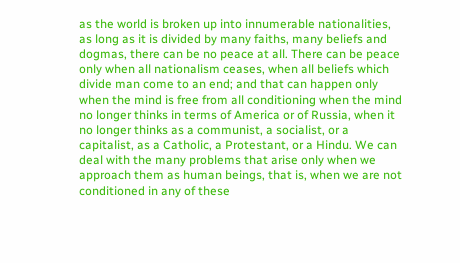as the world is broken up into innumerable nationalities, as long as it is divided by many faiths, many beliefs and dogmas, there can be no peace at all. There can be peace only when all nationalism ceases, when all beliefs which divide man come to an end; and that can happen only when the mind is free from all conditioning when the mind no longer thinks in terms of America or of Russia, when it no longer thinks as a communist, a socialist, or a capitalist, as a Catholic, a Protestant, or a Hindu. We can deal with the many problems that arise only when we approach them as human beings, that is, when we are not conditioned in any of these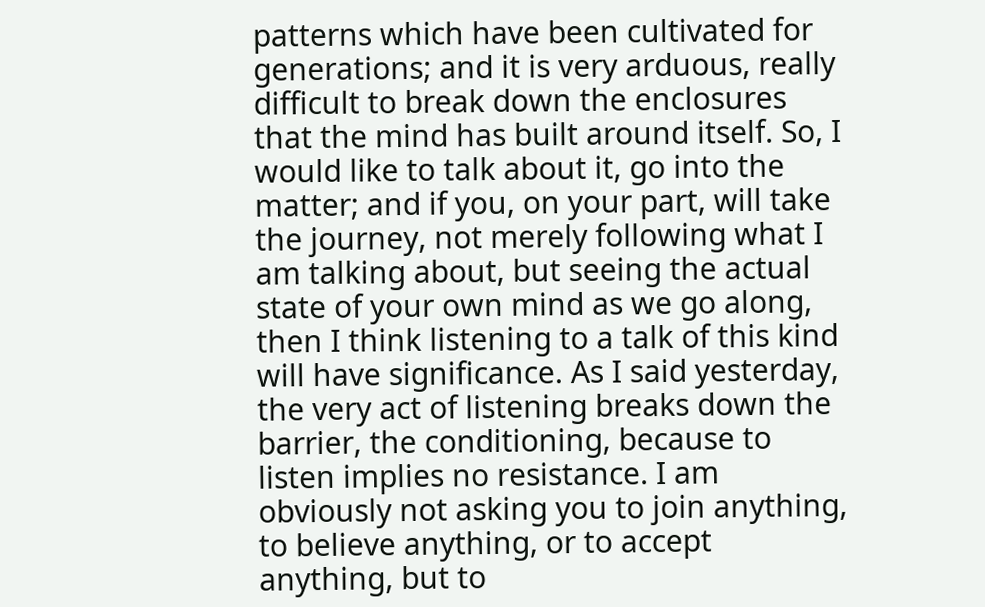patterns which have been cultivated for generations; and it is very arduous, really difficult to break down the enclosures that the mind has built around itself. So, I would like to talk about it, go into the matter; and if you, on your part, will take the journey, not merely following what I am talking about, but seeing the actual state of your own mind as we go along, then I think listening to a talk of this kind will have significance. As I said yesterday, the very act of listening breaks down the barrier, the conditioning, because to listen implies no resistance. I am obviously not asking you to join anything, to believe anything, or to accept anything, but to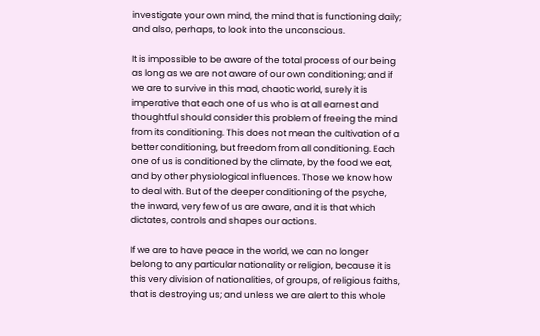investigate your own mind, the mind that is functioning daily; and also, perhaps, to look into the unconscious.

It is impossible to be aware of the total process of our being as long as we are not aware of our own conditioning; and if we are to survive in this mad, chaotic world, surely it is imperative that each one of us who is at all earnest and thoughtful should consider this problem of freeing the mind from its conditioning. This does not mean the cultivation of a better conditioning, but freedom from all conditioning. Each one of us is conditioned by the climate, by the food we eat, and by other physiological influences. Those we know how to deal with. But of the deeper conditioning of the psyche, the inward, very few of us are aware, and it is that which dictates, controls and shapes our actions.

If we are to have peace in the world, we can no longer belong to any particular nationality or religion, because it is this very division of nationalities, of groups, of religious faiths, that is destroying us; and unless we are alert to this whole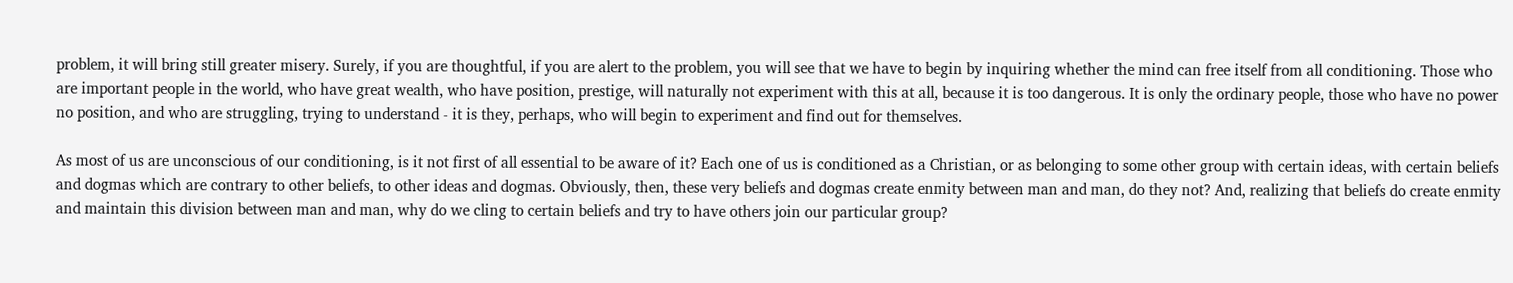problem, it will bring still greater misery. Surely, if you are thoughtful, if you are alert to the problem, you will see that we have to begin by inquiring whether the mind can free itself from all conditioning. Those who are important people in the world, who have great wealth, who have position, prestige, will naturally not experiment with this at all, because it is too dangerous. It is only the ordinary people, those who have no power no position, and who are struggling, trying to understand - it is they, perhaps, who will begin to experiment and find out for themselves.

As most of us are unconscious of our conditioning, is it not first of all essential to be aware of it? Each one of us is conditioned as a Christian, or as belonging to some other group with certain ideas, with certain beliefs and dogmas which are contrary to other beliefs, to other ideas and dogmas. Obviously, then, these very beliefs and dogmas create enmity between man and man, do they not? And, realizing that beliefs do create enmity and maintain this division between man and man, why do we cling to certain beliefs and try to have others join our particular group?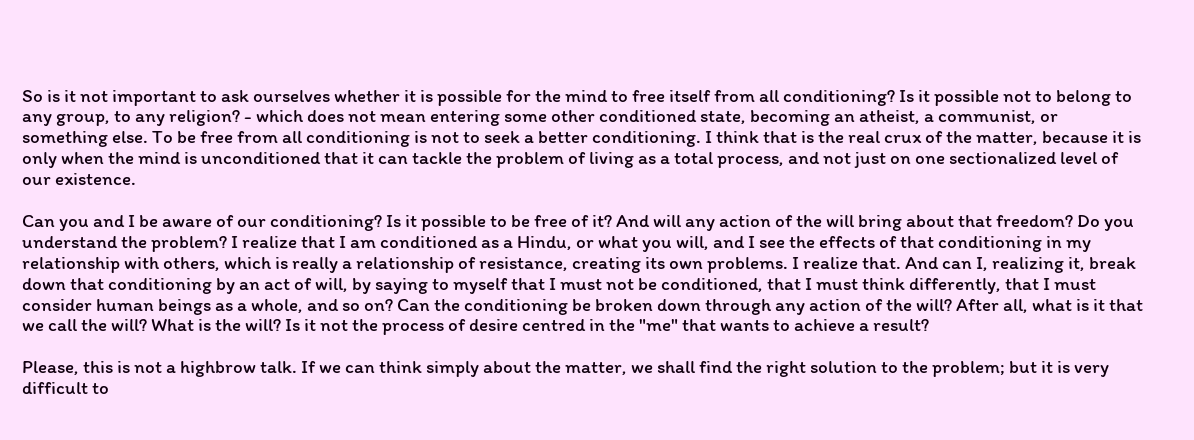So is it not important to ask ourselves whether it is possible for the mind to free itself from all conditioning? Is it possible not to belong to any group, to any religion? - which does not mean entering some other conditioned state, becoming an atheist, a communist, or something else. To be free from all conditioning is not to seek a better conditioning. I think that is the real crux of the matter, because it is only when the mind is unconditioned that it can tackle the problem of living as a total process, and not just on one sectionalized level of our existence.

Can you and I be aware of our conditioning? Is it possible to be free of it? And will any action of the will bring about that freedom? Do you understand the problem? I realize that I am conditioned as a Hindu, or what you will, and I see the effects of that conditioning in my relationship with others, which is really a relationship of resistance, creating its own problems. I realize that. And can I, realizing it, break down that conditioning by an act of will, by saying to myself that I must not be conditioned, that I must think differently, that I must consider human beings as a whole, and so on? Can the conditioning be broken down through any action of the will? After all, what is it that we call the will? What is the will? Is it not the process of desire centred in the "me" that wants to achieve a result?

Please, this is not a highbrow talk. If we can think simply about the matter, we shall find the right solution to the problem; but it is very difficult to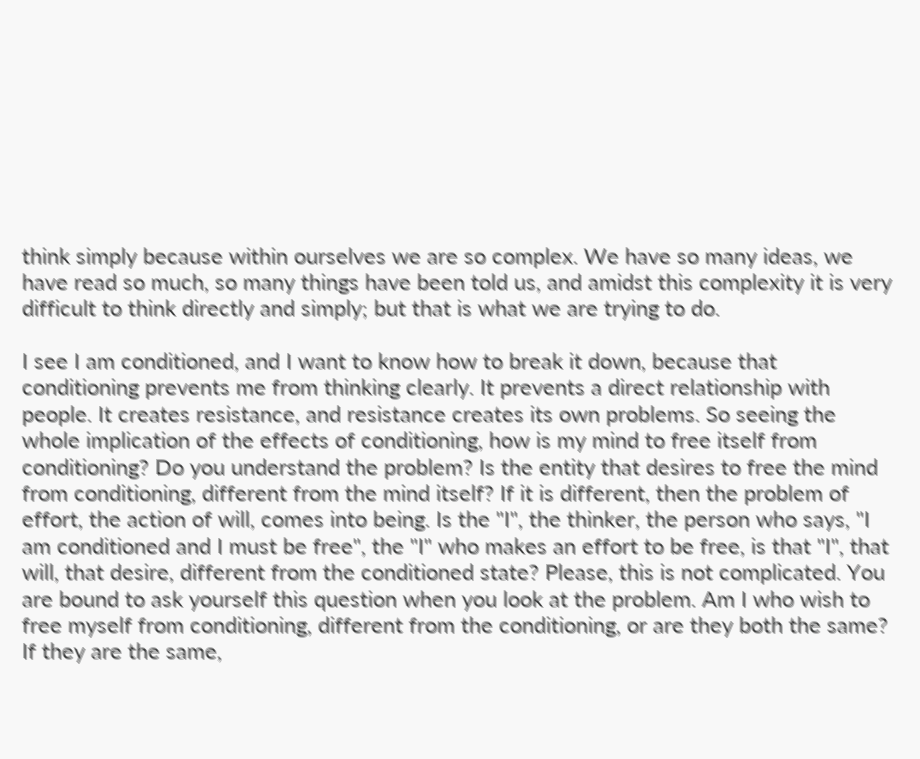think simply because within ourselves we are so complex. We have so many ideas, we have read so much, so many things have been told us, and amidst this complexity it is very difficult to think directly and simply; but that is what we are trying to do.

I see I am conditioned, and I want to know how to break it down, because that conditioning prevents me from thinking clearly. It prevents a direct relationship with people. It creates resistance, and resistance creates its own problems. So seeing the whole implication of the effects of conditioning, how is my mind to free itself from conditioning? Do you understand the problem? Is the entity that desires to free the mind from conditioning, different from the mind itself? If it is different, then the problem of effort, the action of will, comes into being. Is the "I", the thinker, the person who says, "I am conditioned and I must be free", the "I" who makes an effort to be free, is that "I", that will, that desire, different from the conditioned state? Please, this is not complicated. You are bound to ask yourself this question when you look at the problem. Am I who wish to free myself from conditioning, different from the conditioning, or are they both the same? If they are the same,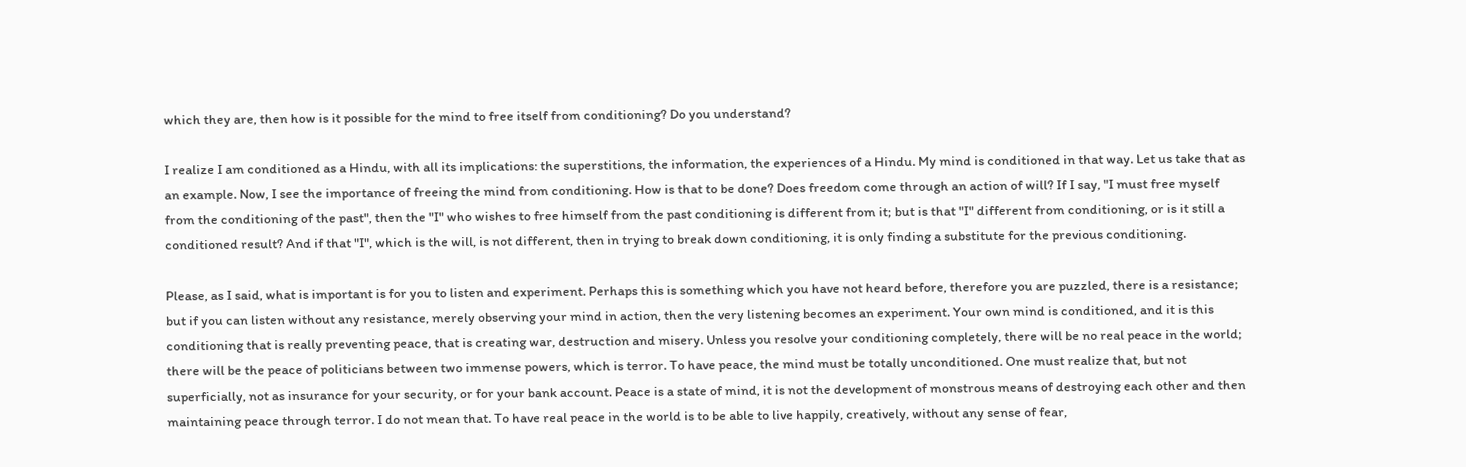which they are, then how is it possible for the mind to free itself from conditioning? Do you understand?

I realize I am conditioned as a Hindu, with all its implications: the superstitions, the information, the experiences of a Hindu. My mind is conditioned in that way. Let us take that as an example. Now, I see the importance of freeing the mind from conditioning. How is that to be done? Does freedom come through an action of will? If I say, "I must free myself from the conditioning of the past", then the "I" who wishes to free himself from the past conditioning is different from it; but is that "I" different from conditioning, or is it still a conditioned result? And if that "I", which is the will, is not different, then in trying to break down conditioning, it is only finding a substitute for the previous conditioning.

Please, as I said, what is important is for you to listen and experiment. Perhaps this is something which you have not heard before, therefore you are puzzled, there is a resistance; but if you can listen without any resistance, merely observing your mind in action, then the very listening becomes an experiment. Your own mind is conditioned, and it is this conditioning that is really preventing peace, that is creating war, destruction and misery. Unless you resolve your conditioning completely, there will be no real peace in the world; there will be the peace of politicians between two immense powers, which is terror. To have peace, the mind must be totally unconditioned. One must realize that, but not superficially, not as insurance for your security, or for your bank account. Peace is a state of mind, it is not the development of monstrous means of destroying each other and then maintaining peace through terror. I do not mean that. To have real peace in the world is to be able to live happily, creatively, without any sense of fear,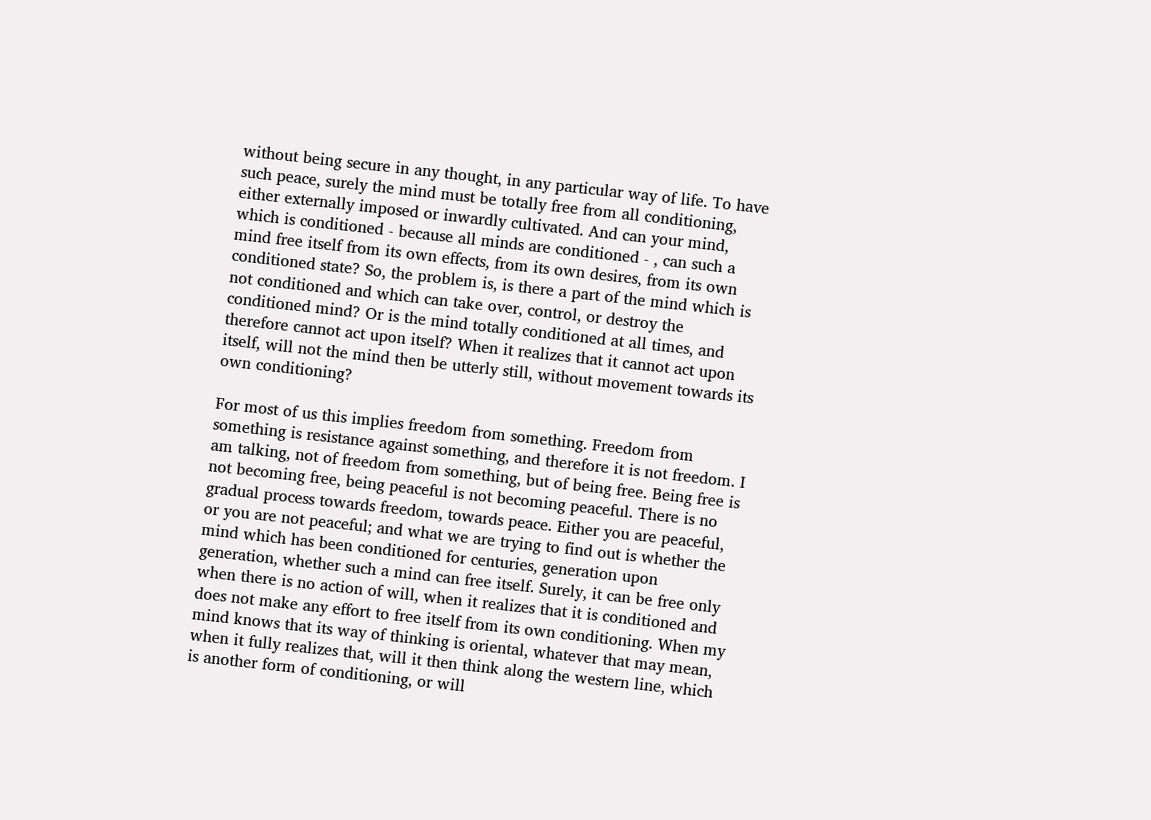without being secure in any thought, in any particular way of life. To have such peace, surely the mind must be totally free from all conditioning, either externally imposed or inwardly cultivated. And can your mind, which is conditioned - because all minds are conditioned - , can such a mind free itself from its own effects, from its own desires, from its own conditioned state? So, the problem is, is there a part of the mind which is not conditioned and which can take over, control, or destroy the conditioned mind? Or is the mind totally conditioned at all times, and therefore cannot act upon itself? When it realizes that it cannot act upon itself, will not the mind then be utterly still, without movement towards its own conditioning?

For most of us this implies freedom from something. Freedom from something is resistance against something, and therefore it is not freedom. I am talking, not of freedom from something, but of being free. Being free is not becoming free, being peaceful is not becoming peaceful. There is no gradual process towards freedom, towards peace. Either you are peaceful, or you are not peaceful; and what we are trying to find out is whether the mind which has been conditioned for centuries, generation upon generation, whether such a mind can free itself. Surely, it can be free only when there is no action of will, when it realizes that it is conditioned and does not make any effort to free itself from its own conditioning. When my mind knows that its way of thinking is oriental, whatever that may mean, when it fully realizes that, will it then think along the western line, which is another form of conditioning, or will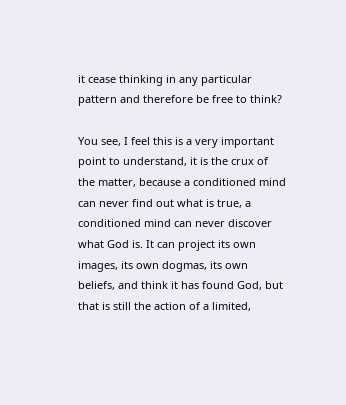it cease thinking in any particular pattern and therefore be free to think?

You see, I feel this is a very important point to understand, it is the crux of the matter, because a conditioned mind can never find out what is true, a conditioned mind can never discover what God is. It can project its own images, its own dogmas, its own beliefs, and think it has found God, but that is still the action of a limited,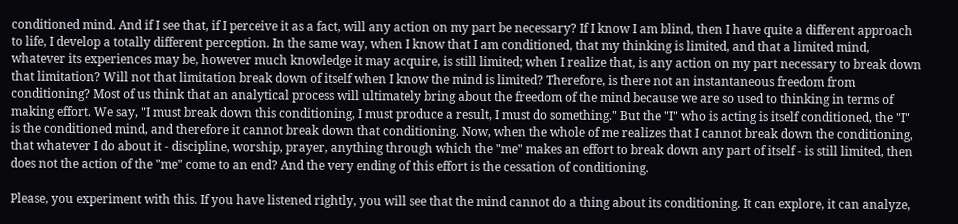conditioned mind. And if I see that, if I perceive it as a fact, will any action on my part be necessary? If I know I am blind, then I have quite a different approach to life, I develop a totally different perception. In the same way, when I know that I am conditioned, that my thinking is limited, and that a limited mind, whatever its experiences may be, however much knowledge it may acquire, is still limited; when I realize that, is any action on my part necessary to break down that limitation? Will not that limitation break down of itself when I know the mind is limited? Therefore, is there not an instantaneous freedom from conditioning? Most of us think that an analytical process will ultimately bring about the freedom of the mind because we are so used to thinking in terms of making effort. We say, "I must break down this conditioning, I must produce a result, I must do something." But the "I" who is acting is itself conditioned, the "I" is the conditioned mind, and therefore it cannot break down that conditioning. Now, when the whole of me realizes that I cannot break down the conditioning, that whatever I do about it - discipline, worship, prayer, anything through which the "me" makes an effort to break down any part of itself - is still limited, then does not the action of the "me" come to an end? And the very ending of this effort is the cessation of conditioning.

Please, you experiment with this. If you have listened rightly, you will see that the mind cannot do a thing about its conditioning. It can explore, it can analyze,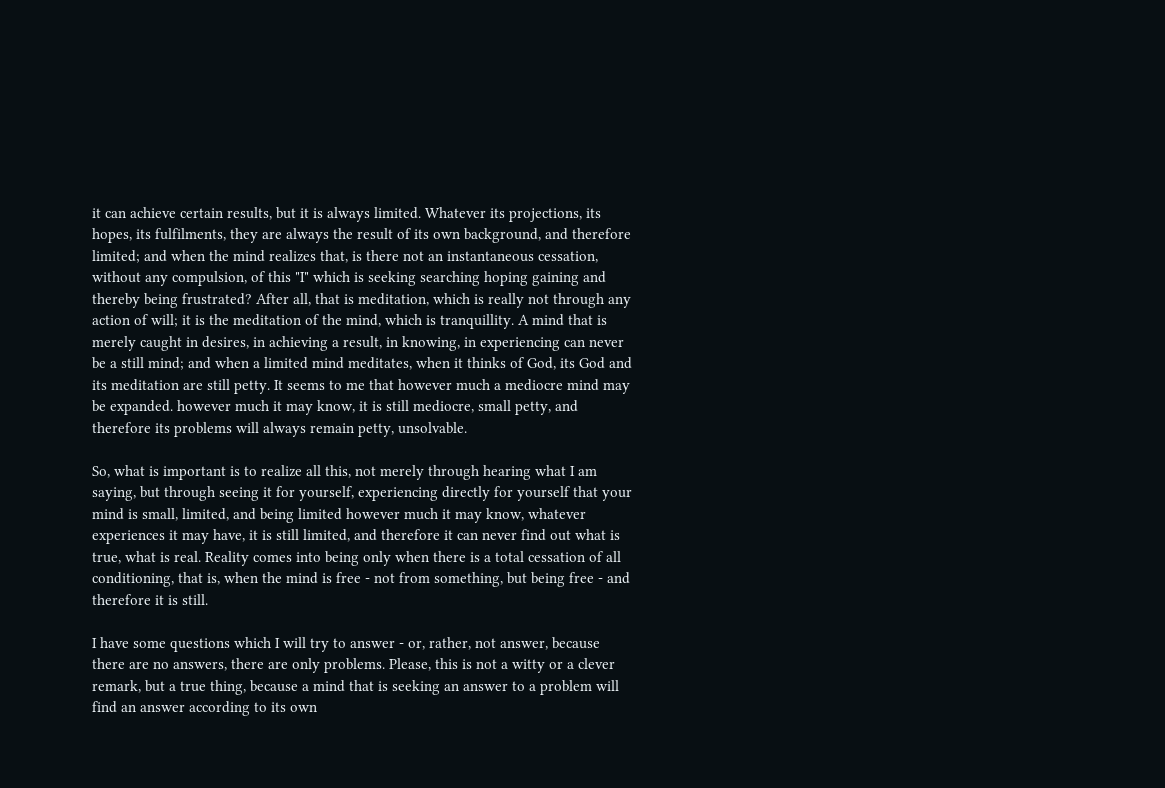it can achieve certain results, but it is always limited. Whatever its projections, its hopes, its fulfilments, they are always the result of its own background, and therefore limited; and when the mind realizes that, is there not an instantaneous cessation, without any compulsion, of this "I" which is seeking searching hoping gaining and thereby being frustrated? After all, that is meditation, which is really not through any action of will; it is the meditation of the mind, which is tranquillity. A mind that is merely caught in desires, in achieving a result, in knowing, in experiencing can never be a still mind; and when a limited mind meditates, when it thinks of God, its God and its meditation are still petty. It seems to me that however much a mediocre mind may be expanded. however much it may know, it is still mediocre, small petty, and therefore its problems will always remain petty, unsolvable.

So, what is important is to realize all this, not merely through hearing what I am saying, but through seeing it for yourself, experiencing directly for yourself that your mind is small, limited, and being limited however much it may know, whatever experiences it may have, it is still limited, and therefore it can never find out what is true, what is real. Reality comes into being only when there is a total cessation of all conditioning, that is, when the mind is free - not from something, but being free - and therefore it is still.

I have some questions which I will try to answer - or, rather, not answer, because there are no answers, there are only problems. Please, this is not a witty or a clever remark, but a true thing, because a mind that is seeking an answer to a problem will find an answer according to its own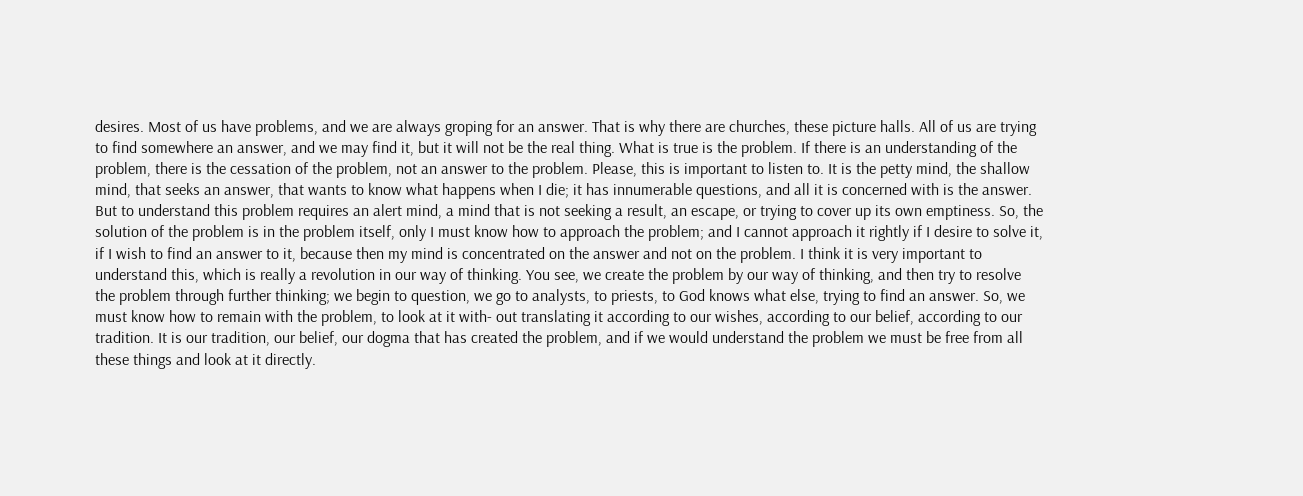desires. Most of us have problems, and we are always groping for an answer. That is why there are churches, these picture halls. All of us are trying to find somewhere an answer, and we may find it, but it will not be the real thing. What is true is the problem. If there is an understanding of the problem, there is the cessation of the problem, not an answer to the problem. Please, this is important to listen to. It is the petty mind, the shallow mind, that seeks an answer, that wants to know what happens when I die; it has innumerable questions, and all it is concerned with is the answer. But to understand this problem requires an alert mind, a mind that is not seeking a result, an escape, or trying to cover up its own emptiness. So, the solution of the problem is in the problem itself, only I must know how to approach the problem; and I cannot approach it rightly if I desire to solve it, if I wish to find an answer to it, because then my mind is concentrated on the answer and not on the problem. I think it is very important to understand this, which is really a revolution in our way of thinking. You see, we create the problem by our way of thinking, and then try to resolve the problem through further thinking; we begin to question, we go to analysts, to priests, to God knows what else, trying to find an answer. So, we must know how to remain with the problem, to look at it with- out translating it according to our wishes, according to our belief, according to our tradition. It is our tradition, our belief, our dogma that has created the problem, and if we would understand the problem we must be free from all these things and look at it directly.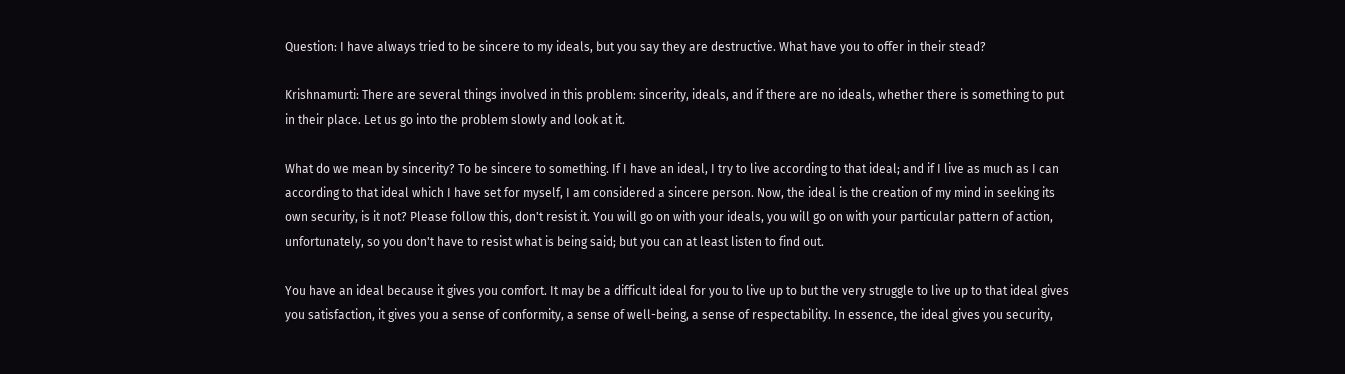Question: I have always tried to be sincere to my ideals, but you say they are destructive. What have you to offer in their stead?

Krishnamurti: There are several things involved in this problem: sincerity, ideals, and if there are no ideals, whether there is something to put in their place. Let us go into the problem slowly and look at it.

What do we mean by sincerity? To be sincere to something. If I have an ideal, I try to live according to that ideal; and if I live as much as I can according to that ideal which I have set for myself, I am considered a sincere person. Now, the ideal is the creation of my mind in seeking its own security, is it not? Please follow this, don't resist it. You will go on with your ideals, you will go on with your particular pattern of action, unfortunately, so you don't have to resist what is being said; but you can at least listen to find out.

You have an ideal because it gives you comfort. It may be a difficult ideal for you to live up to but the very struggle to live up to that ideal gives you satisfaction, it gives you a sense of conformity, a sense of well-being, a sense of respectability. In essence, the ideal gives you security,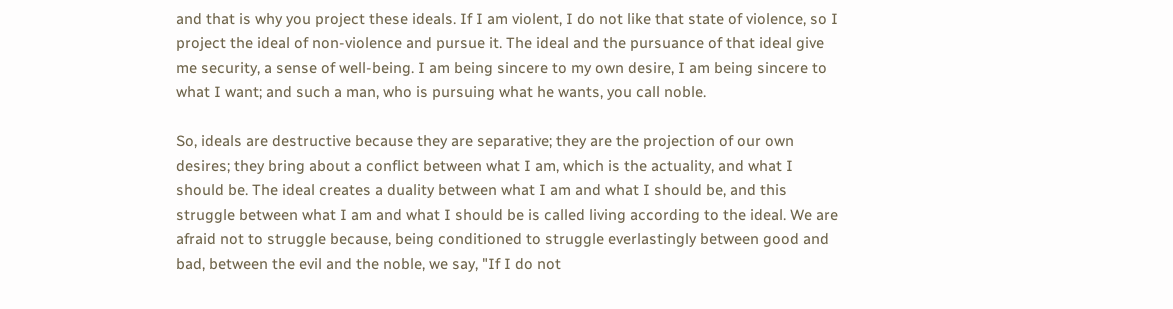and that is why you project these ideals. If I am violent, I do not like that state of violence, so I project the ideal of non-violence and pursue it. The ideal and the pursuance of that ideal give me security, a sense of well-being. I am being sincere to my own desire, I am being sincere to what I want; and such a man, who is pursuing what he wants, you call noble.

So, ideals are destructive because they are separative; they are the projection of our own desires; they bring about a conflict between what I am, which is the actuality, and what I should be. The ideal creates a duality between what I am and what I should be, and this struggle between what I am and what I should be is called living according to the ideal. We are afraid not to struggle because, being conditioned to struggle everlastingly between good and bad, between the evil and the noble, we say, "If I do not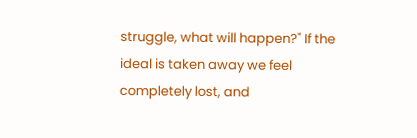struggle, what will happen?" If the ideal is taken away we feel completely lost, and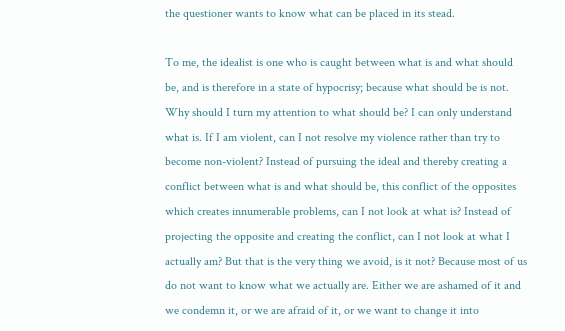the questioner wants to know what can be placed in its stead.

To me, the idealist is one who is caught between what is and what should be, and is therefore in a state of hypocrisy; because what should be is not. Why should I turn my attention to what should be? I can only understand what is. If I am violent, can I not resolve my violence rather than try to become non-violent? Instead of pursuing the ideal and thereby creating a conflict between what is and what should be, this conflict of the opposites which creates innumerable problems, can I not look at what is? Instead of projecting the opposite and creating the conflict, can I not look at what I actually am? But that is the very thing we avoid, is it not? Because most of us do not want to know what we actually are. Either we are ashamed of it and we condemn it, or we are afraid of it, or we want to change it into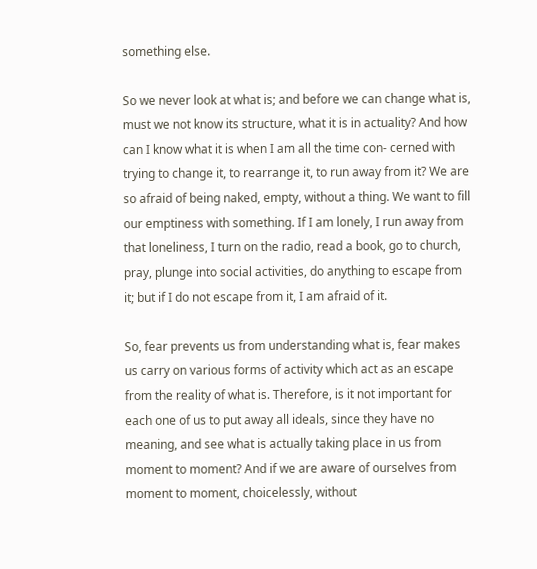something else.

So we never look at what is; and before we can change what is, must we not know its structure, what it is in actuality? And how can I know what it is when I am all the time con- cerned with trying to change it, to rearrange it, to run away from it? We are so afraid of being naked, empty, without a thing. We want to fill our emptiness with something. If I am lonely, I run away from that loneliness, I turn on the radio, read a book, go to church, pray, plunge into social activities, do anything to escape from it; but if I do not escape from it, I am afraid of it.

So, fear prevents us from understanding what is, fear makes us carry on various forms of activity which act as an escape from the reality of what is. Therefore, is it not important for each one of us to put away all ideals, since they have no meaning, and see what is actually taking place in us from moment to moment? And if we are aware of ourselves from moment to moment, choicelessly, without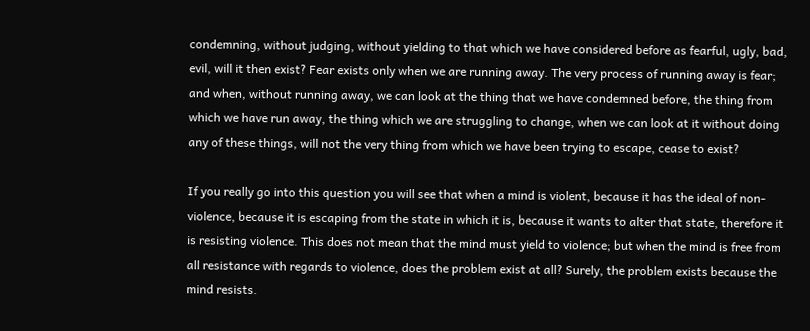condemning, without judging, without yielding to that which we have considered before as fearful, ugly, bad, evil, will it then exist? Fear exists only when we are running away. The very process of running away is fear; and when, without running away, we can look at the thing that we have condemned before, the thing from which we have run away, the thing which we are struggling to change, when we can look at it without doing any of these things, will not the very thing from which we have been trying to escape, cease to exist?

If you really go into this question you will see that when a mind is violent, because it has the ideal of non-violence, because it is escaping from the state in which it is, because it wants to alter that state, therefore it is resisting violence. This does not mean that the mind must yield to violence; but when the mind is free from all resistance with regards to violence, does the problem exist at all? Surely, the problem exists because the mind resists.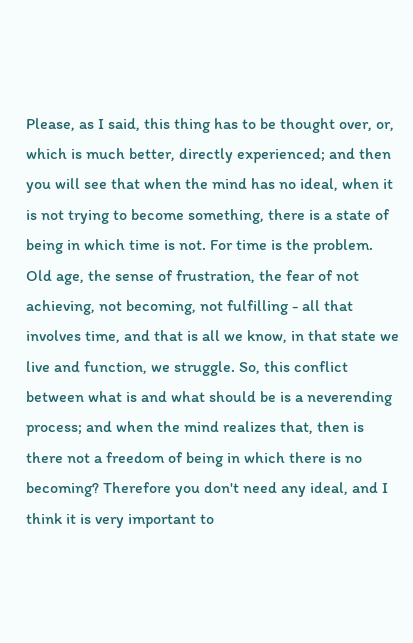Please, as I said, this thing has to be thought over, or, which is much better, directly experienced; and then you will see that when the mind has no ideal, when it is not trying to become something, there is a state of being in which time is not. For time is the problem. Old age, the sense of frustration, the fear of not achieving, not becoming, not fulfilling - all that involves time, and that is all we know, in that state we live and function, we struggle. So, this conflict between what is and what should be is a neverending process; and when the mind realizes that, then is there not a freedom of being in which there is no becoming? Therefore you don't need any ideal, and I think it is very important to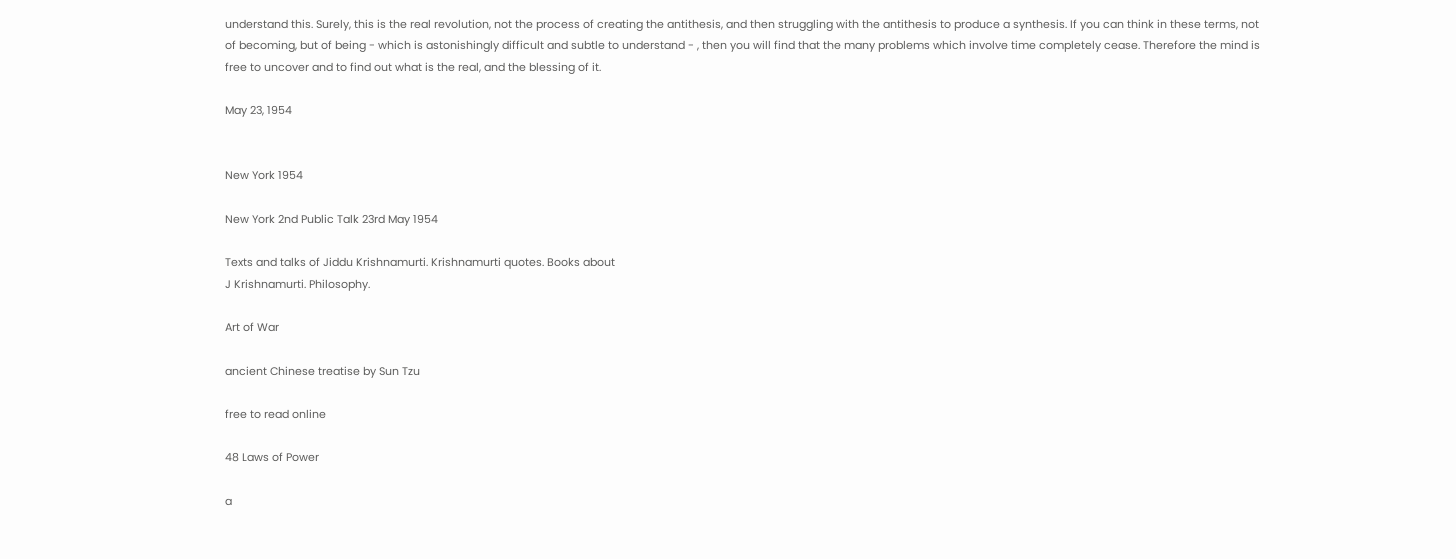understand this. Surely, this is the real revolution, not the process of creating the antithesis, and then struggling with the antithesis to produce a synthesis. If you can think in these terms, not of becoming, but of being - which is astonishingly difficult and subtle to understand - , then you will find that the many problems which involve time completely cease. Therefore the mind is free to uncover and to find out what is the real, and the blessing of it.

May 23, 1954


New York 1954

New York 2nd Public Talk 23rd May 1954

Texts and talks of Jiddu Krishnamurti. Krishnamurti quotes. Books about
J Krishnamurti. Philosophy.

Art of War

ancient Chinese treatise by Sun Tzu

free to read online

48 Laws of Power

a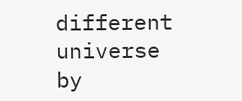different universe by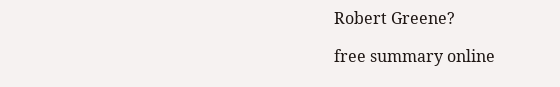Robert Greene?

free summary online